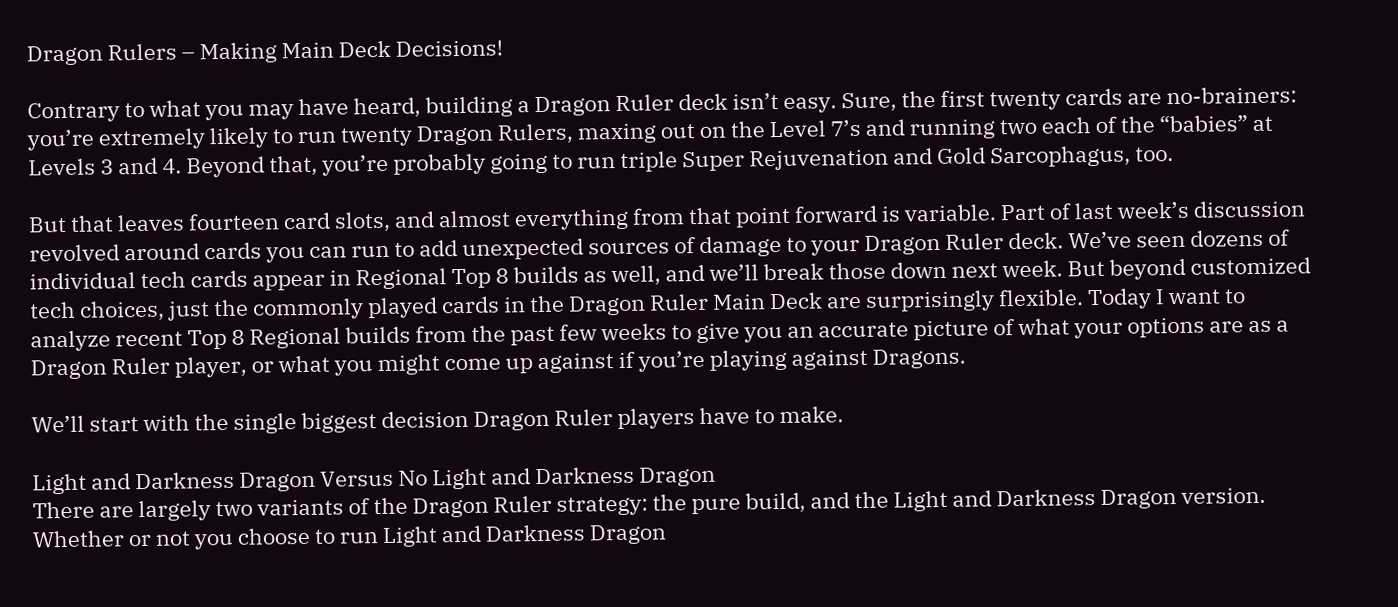Dragon Rulers – Making Main Deck Decisions!

Contrary to what you may have heard, building a Dragon Ruler deck isn’t easy. Sure, the first twenty cards are no-brainers: you’re extremely likely to run twenty Dragon Rulers, maxing out on the Level 7’s and running two each of the “babies” at Levels 3 and 4. Beyond that, you’re probably going to run triple Super Rejuvenation and Gold Sarcophagus, too.

But that leaves fourteen card slots, and almost everything from that point forward is variable. Part of last week’s discussion revolved around cards you can run to add unexpected sources of damage to your Dragon Ruler deck. We’ve seen dozens of individual tech cards appear in Regional Top 8 builds as well, and we’ll break those down next week. But beyond customized tech choices, just the commonly played cards in the Dragon Ruler Main Deck are surprisingly flexible. Today I want to analyze recent Top 8 Regional builds from the past few weeks to give you an accurate picture of what your options are as a Dragon Ruler player, or what you might come up against if you’re playing against Dragons.

We’ll start with the single biggest decision Dragon Ruler players have to make.

Light and Darkness Dragon Versus No Light and Darkness Dragon
There are largely two variants of the Dragon Ruler strategy: the pure build, and the Light and Darkness Dragon version. Whether or not you choose to run Light and Darkness Dragon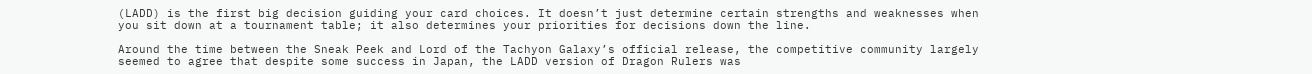(LADD) is the first big decision guiding your card choices. It doesn’t just determine certain strengths and weaknesses when you sit down at a tournament table; it also determines your priorities for decisions down the line.

Around the time between the Sneak Peek and Lord of the Tachyon Galaxy’s official release, the competitive community largely seemed to agree that despite some success in Japan, the LADD version of Dragon Rulers was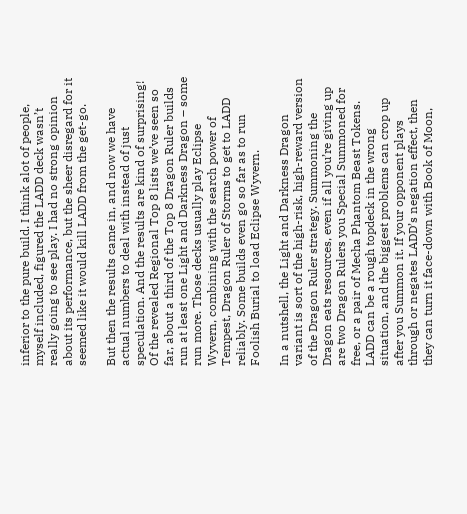inferior to the pure build. I think alot of people, myself included, figured the LADD deck wasn’t really going to see play. I had no strong opinion about its performance, but the sheer disregard for it seemed like it would kill LADD from the get-go.

But then the results came in, and now we have actual numbers to deal with instead of just speculation. And the results are kind of surprising! Of the revealed Regional Top 8 lists we’ve seen so far, about a third of the Top 8 Dragon Ruler builds run at least one Light and Darkness Dragon – some run more. Those decks usually play Eclipse Wyvern, combining with the search power of Tempest, Dragon Ruler of Storms to get to LADD reliably. Some builds even go so far as to run Foolish Burial to load Eclipse Wyvern.

In a nutshell, the Light and Darkness Dragon variant is sort of the high-risk, high-reward version of the Dragon Ruler strategy. Summoning the Dragon eats resources, even if all you’re giving up are two Dragon Rulers you Special Summoned for free, or a pair of Mecha Phantom Beast Tokens. LADD can be a rough topdeck in the wrong situation, and the biggest problems can crop up after you Summon it. If your opponent plays through or negates LADD’s negation effect, then they can turn it face-down with Book of Moon,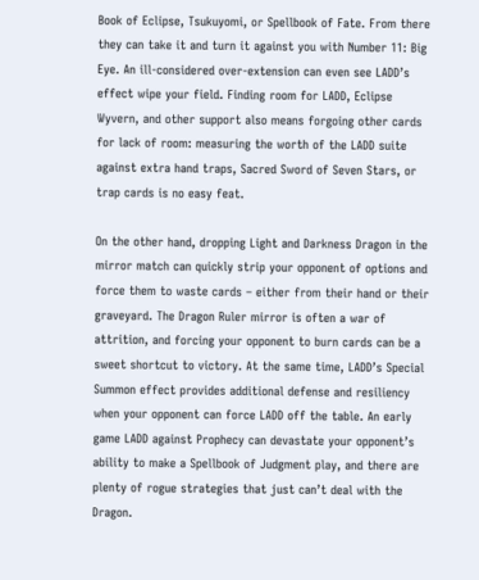Book of Eclipse, Tsukuyomi, or Spellbook of Fate. From there they can take it and turn it against you with Number 11: Big Eye. An ill-considered over-extension can even see LADD’s effect wipe your field. Finding room for LADD, Eclipse Wyvern, and other support also means forgoing other cards for lack of room: measuring the worth of the LADD suite against extra hand traps, Sacred Sword of Seven Stars, or trap cards is no easy feat.

On the other hand, dropping Light and Darkness Dragon in the mirror match can quickly strip your opponent of options and force them to waste cards – either from their hand or their graveyard. The Dragon Ruler mirror is often a war of attrition, and forcing your opponent to burn cards can be a sweet shortcut to victory. At the same time, LADD’s Special Summon effect provides additional defense and resiliency when your opponent can force LADD off the table. An early game LADD against Prophecy can devastate your opponent’s ability to make a Spellbook of Judgment play, and there are plenty of rogue strategies that just can’t deal with the Dragon.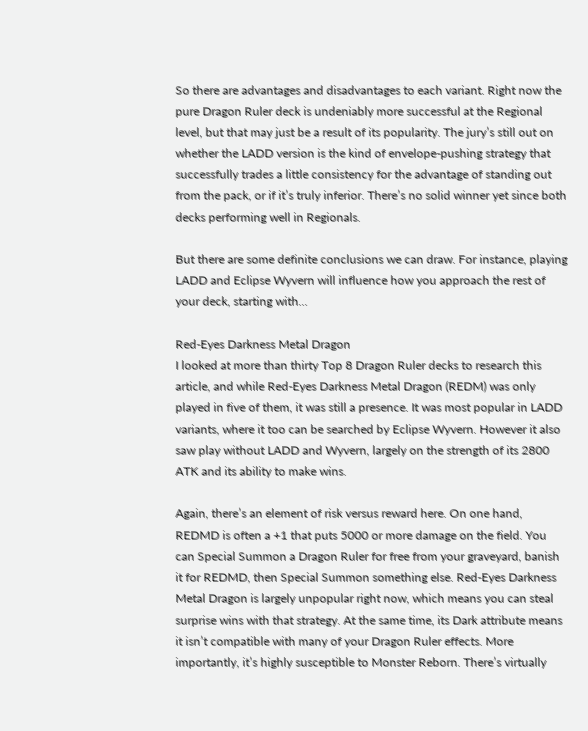So there are advantages and disadvantages to each variant. Right now the pure Dragon Ruler deck is undeniably more successful at the Regional level, but that may just be a result of its popularity. The jury’s still out on whether the LADD version is the kind of envelope-pushing strategy that successfully trades a little consistency for the advantage of standing out from the pack, or if it’s truly inferior. There’s no solid winner yet since both decks performing well in Regionals.

But there are some definite conclusions we can draw. For instance, playing LADD and Eclipse Wyvern will influence how you approach the rest of your deck, starting with…

Red-Eyes Darkness Metal Dragon
I looked at more than thirty Top 8 Dragon Ruler decks to research this article, and while Red-Eyes Darkness Metal Dragon (REDM) was only played in five of them, it was still a presence. It was most popular in LADD variants, where it too can be searched by Eclipse Wyvern. However it also saw play without LADD and Wyvern, largely on the strength of its 2800 ATK and its ability to make wins.

Again, there’s an element of risk versus reward here. On one hand, REDMD is often a +1 that puts 5000 or more damage on the field. You can Special Summon a Dragon Ruler for free from your graveyard, banish it for REDMD, then Special Summon something else. Red-Eyes Darkness Metal Dragon is largely unpopular right now, which means you can steal surprise wins with that strategy. At the same time, its Dark attribute means it isn’t compatible with many of your Dragon Ruler effects. More importantly, it’s highly susceptible to Monster Reborn. There’s virtually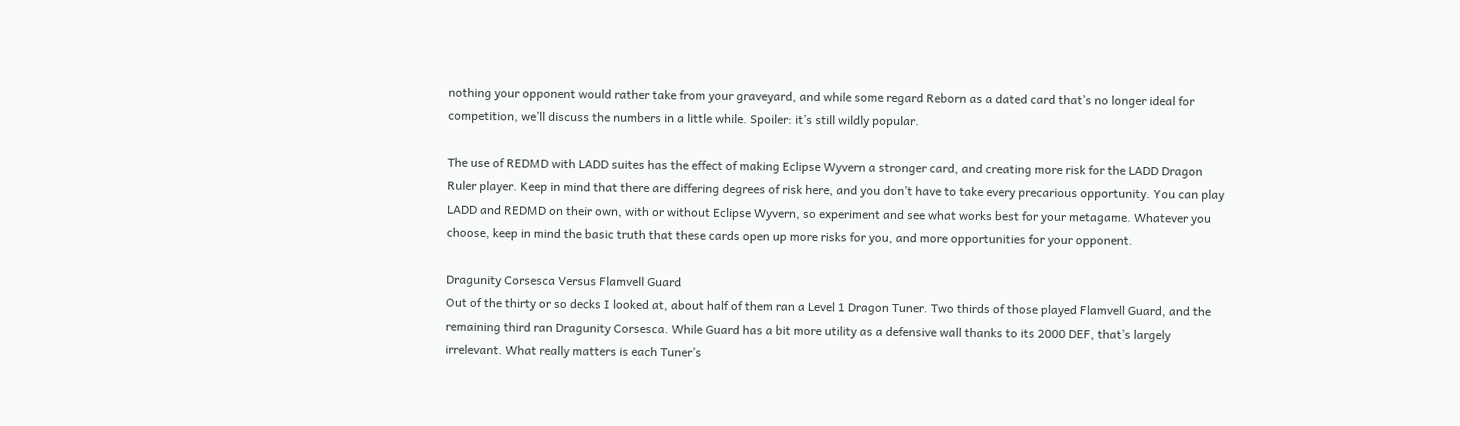nothing your opponent would rather take from your graveyard, and while some regard Reborn as a dated card that’s no longer ideal for competition, we’ll discuss the numbers in a little while. Spoiler: it’s still wildly popular.

The use of REDMD with LADD suites has the effect of making Eclipse Wyvern a stronger card, and creating more risk for the LADD Dragon Ruler player. Keep in mind that there are differing degrees of risk here, and you don’t have to take every precarious opportunity. You can play LADD and REDMD on their own, with or without Eclipse Wyvern, so experiment and see what works best for your metagame. Whatever you choose, keep in mind the basic truth that these cards open up more risks for you, and more opportunities for your opponent.

Dragunity Corsesca Versus Flamvell Guard
Out of the thirty or so decks I looked at, about half of them ran a Level 1 Dragon Tuner. Two thirds of those played Flamvell Guard, and the remaining third ran Dragunity Corsesca. While Guard has a bit more utility as a defensive wall thanks to its 2000 DEF, that’s largely irrelevant. What really matters is each Tuner’s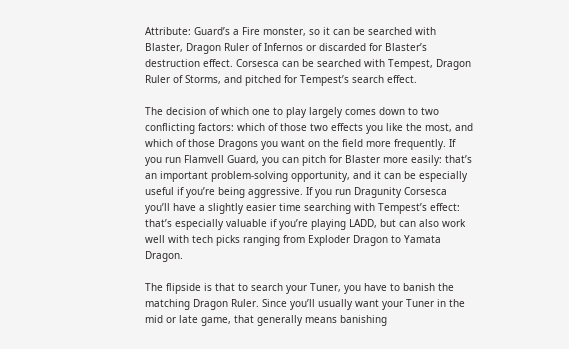Attribute: Guard’s a Fire monster, so it can be searched with Blaster, Dragon Ruler of Infernos or discarded for Blaster’s destruction effect. Corsesca can be searched with Tempest, Dragon Ruler of Storms, and pitched for Tempest’s search effect.

The decision of which one to play largely comes down to two conflicting factors: which of those two effects you like the most, and which of those Dragons you want on the field more frequently. If you run Flamvell Guard, you can pitch for Blaster more easily: that’s an important problem-solving opportunity, and it can be especially useful if you’re being aggressive. If you run Dragunity Corsesca you’ll have a slightly easier time searching with Tempest’s effect: that’s especially valuable if you’re playing LADD, but can also work well with tech picks ranging from Exploder Dragon to Yamata Dragon.

The flipside is that to search your Tuner, you have to banish the matching Dragon Ruler. Since you’ll usually want your Tuner in the mid or late game, that generally means banishing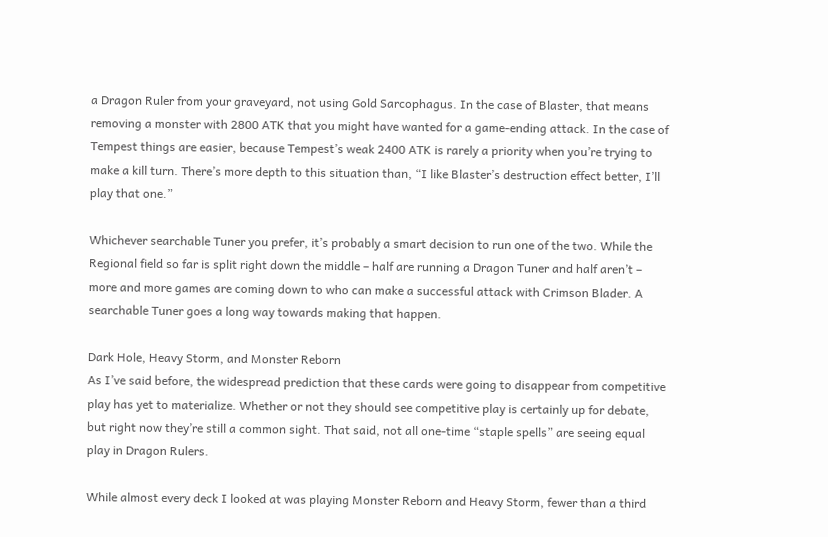a Dragon Ruler from your graveyard, not using Gold Sarcophagus. In the case of Blaster, that means removing a monster with 2800 ATK that you might have wanted for a game-ending attack. In the case of Tempest things are easier, because Tempest’s weak 2400 ATK is rarely a priority when you’re trying to make a kill turn. There’s more depth to this situation than, “I like Blaster’s destruction effect better, I’ll play that one.”

Whichever searchable Tuner you prefer, it’s probably a smart decision to run one of the two. While the Regional field so far is split right down the middle – half are running a Dragon Tuner and half aren’t – more and more games are coming down to who can make a successful attack with Crimson Blader. A searchable Tuner goes a long way towards making that happen.

Dark Hole, Heavy Storm, and Monster Reborn
As I’ve said before, the widespread prediction that these cards were going to disappear from competitive play has yet to materialize. Whether or not they should see competitive play is certainly up for debate, but right now they’re still a common sight. That said, not all one-time “staple spells” are seeing equal play in Dragon Rulers.

While almost every deck I looked at was playing Monster Reborn and Heavy Storm, fewer than a third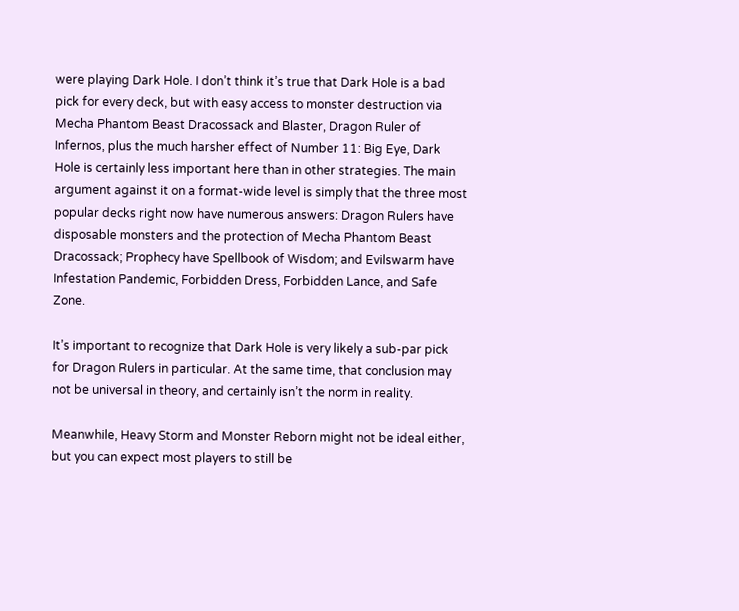were playing Dark Hole. I don’t think it’s true that Dark Hole is a bad pick for every deck, but with easy access to monster destruction via Mecha Phantom Beast Dracossack and Blaster, Dragon Ruler of Infernos, plus the much harsher effect of Number 11: Big Eye, Dark Hole is certainly less important here than in other strategies. The main argument against it on a format-wide level is simply that the three most popular decks right now have numerous answers: Dragon Rulers have disposable monsters and the protection of Mecha Phantom Beast Dracossack; Prophecy have Spellbook of Wisdom; and Evilswarm have Infestation Pandemic, Forbidden Dress, Forbidden Lance, and Safe Zone.

It’s important to recognize that Dark Hole is very likely a sub-par pick for Dragon Rulers in particular. At the same time, that conclusion may not be universal in theory, and certainly isn’t the norm in reality.

Meanwhile, Heavy Storm and Monster Reborn might not be ideal either, but you can expect most players to still be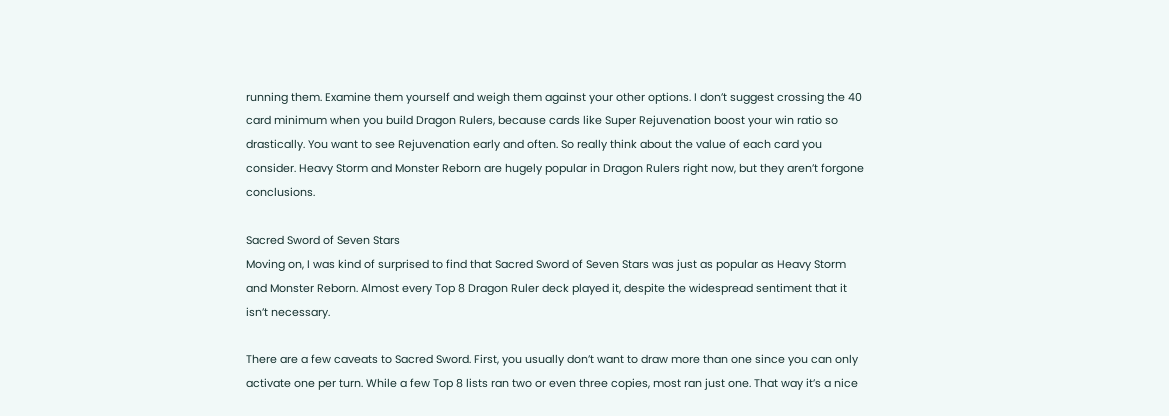running them. Examine them yourself and weigh them against your other options. I don’t suggest crossing the 40 card minimum when you build Dragon Rulers, because cards like Super Rejuvenation boost your win ratio so drastically. You want to see Rejuvenation early and often. So really think about the value of each card you consider. Heavy Storm and Monster Reborn are hugely popular in Dragon Rulers right now, but they aren’t forgone conclusions.

Sacred Sword of Seven Stars
Moving on, I was kind of surprised to find that Sacred Sword of Seven Stars was just as popular as Heavy Storm and Monster Reborn. Almost every Top 8 Dragon Ruler deck played it, despite the widespread sentiment that it isn’t necessary.

There are a few caveats to Sacred Sword. First, you usually don’t want to draw more than one since you can only activate one per turn. While a few Top 8 lists ran two or even three copies, most ran just one. That way it’s a nice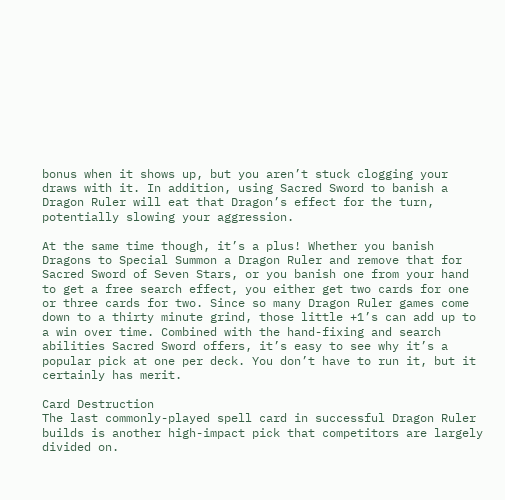bonus when it shows up, but you aren’t stuck clogging your draws with it. In addition, using Sacred Sword to banish a Dragon Ruler will eat that Dragon’s effect for the turn, potentially slowing your aggression.

At the same time though, it’s a plus! Whether you banish Dragons to Special Summon a Dragon Ruler and remove that for Sacred Sword of Seven Stars, or you banish one from your hand to get a free search effect, you either get two cards for one or three cards for two. Since so many Dragon Ruler games come down to a thirty minute grind, those little +1’s can add up to a win over time. Combined with the hand-fixing and search abilities Sacred Sword offers, it’s easy to see why it’s a popular pick at one per deck. You don’t have to run it, but it certainly has merit.

Card Destruction
The last commonly-played spell card in successful Dragon Ruler builds is another high-impact pick that competitors are largely divided on.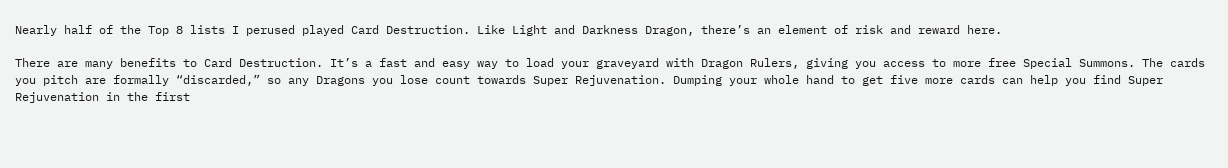Nearly half of the Top 8 lists I perused played Card Destruction. Like Light and Darkness Dragon, there’s an element of risk and reward here.

There are many benefits to Card Destruction. It’s a fast and easy way to load your graveyard with Dragon Rulers, giving you access to more free Special Summons. The cards you pitch are formally “discarded,” so any Dragons you lose count towards Super Rejuvenation. Dumping your whole hand to get five more cards can help you find Super Rejuvenation in the first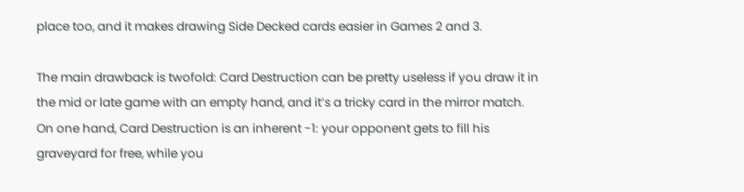place too, and it makes drawing Side Decked cards easier in Games 2 and 3.

The main drawback is twofold: Card Destruction can be pretty useless if you draw it in the mid or late game with an empty hand, and it’s a tricky card in the mirror match. On one hand, Card Destruction is an inherent -1: your opponent gets to fill his graveyard for free, while you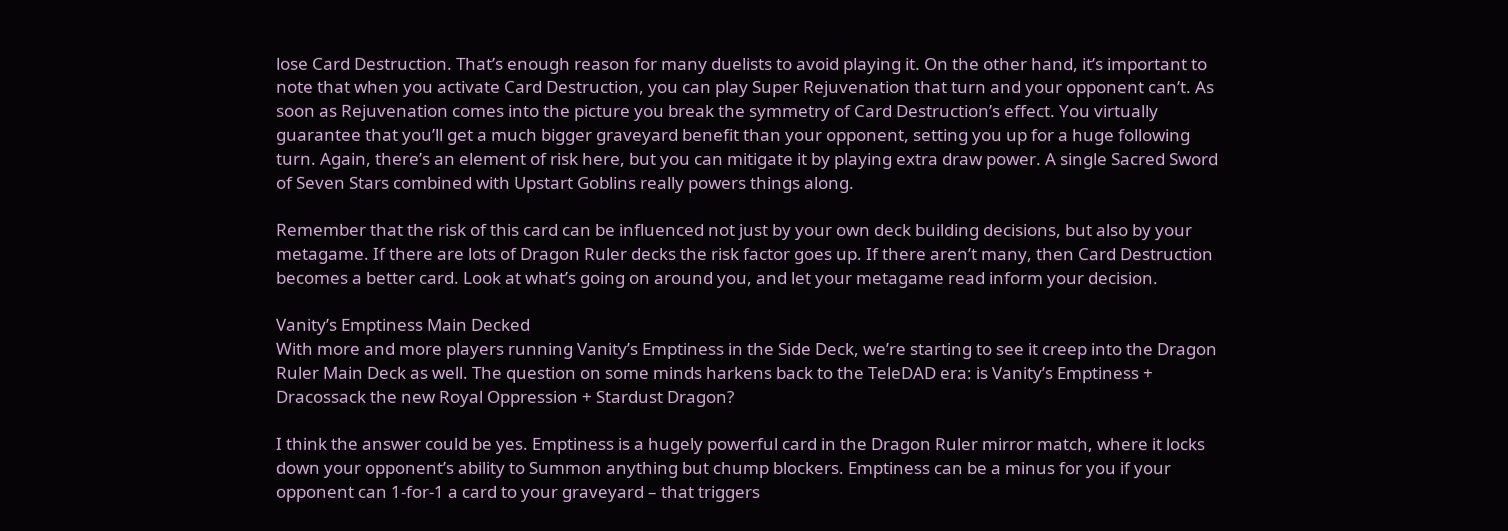lose Card Destruction. That’s enough reason for many duelists to avoid playing it. On the other hand, it’s important to note that when you activate Card Destruction, you can play Super Rejuvenation that turn and your opponent can’t. As soon as Rejuvenation comes into the picture you break the symmetry of Card Destruction’s effect. You virtually guarantee that you’ll get a much bigger graveyard benefit than your opponent, setting you up for a huge following turn. Again, there’s an element of risk here, but you can mitigate it by playing extra draw power. A single Sacred Sword of Seven Stars combined with Upstart Goblins really powers things along.

Remember that the risk of this card can be influenced not just by your own deck building decisions, but also by your metagame. If there are lots of Dragon Ruler decks the risk factor goes up. If there aren’t many, then Card Destruction becomes a better card. Look at what’s going on around you, and let your metagame read inform your decision.

Vanity’s Emptiness Main Decked
With more and more players running Vanity’s Emptiness in the Side Deck, we’re starting to see it creep into the Dragon Ruler Main Deck as well. The question on some minds harkens back to the TeleDAD era: is Vanity’s Emptiness + Dracossack the new Royal Oppression + Stardust Dragon?

I think the answer could be yes. Emptiness is a hugely powerful card in the Dragon Ruler mirror match, where it locks down your opponent’s ability to Summon anything but chump blockers. Emptiness can be a minus for you if your opponent can 1-for-1 a card to your graveyard – that triggers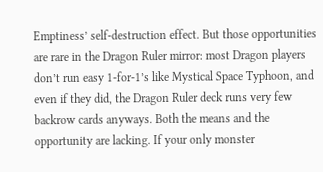Emptiness’ self-destruction effect. But those opportunities are rare in the Dragon Ruler mirror: most Dragon players don’t run easy 1-for-1’s like Mystical Space Typhoon, and even if they did, the Dragon Ruler deck runs very few backrow cards anyways. Both the means and the opportunity are lacking. If your only monster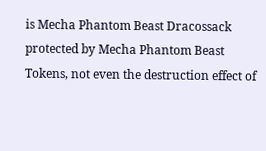is Mecha Phantom Beast Dracossack protected by Mecha Phantom Beast Tokens, not even the destruction effect of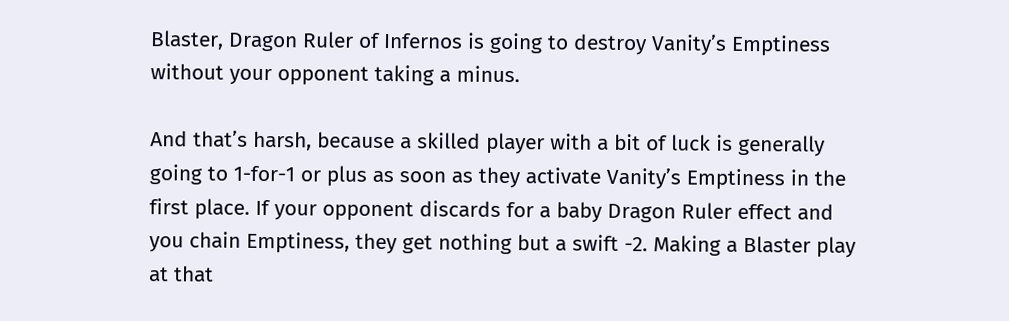Blaster, Dragon Ruler of Infernos is going to destroy Vanity’s Emptiness without your opponent taking a minus.

And that’s harsh, because a skilled player with a bit of luck is generally going to 1-for-1 or plus as soon as they activate Vanity’s Emptiness in the first place. If your opponent discards for a baby Dragon Ruler effect and you chain Emptiness, they get nothing but a swift -2. Making a Blaster play at that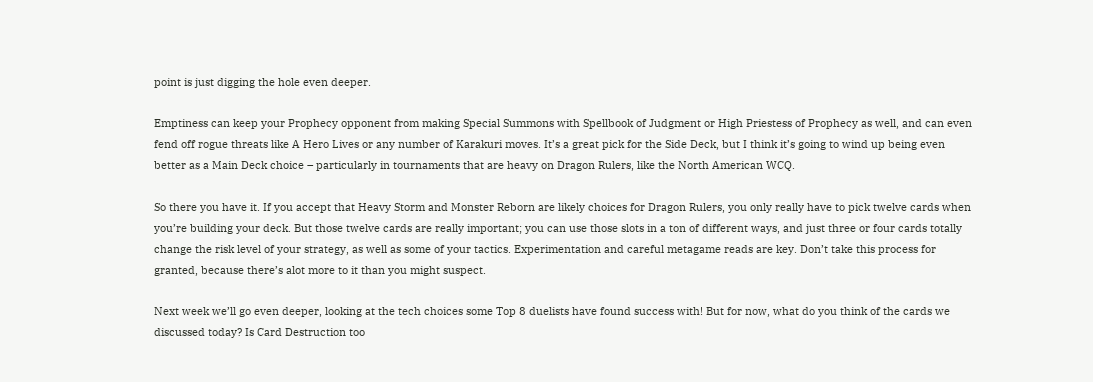point is just digging the hole even deeper.

Emptiness can keep your Prophecy opponent from making Special Summons with Spellbook of Judgment or High Priestess of Prophecy as well, and can even fend off rogue threats like A Hero Lives or any number of Karakuri moves. It’s a great pick for the Side Deck, but I think it’s going to wind up being even better as a Main Deck choice – particularly in tournaments that are heavy on Dragon Rulers, like the North American WCQ.

So there you have it. If you accept that Heavy Storm and Monster Reborn are likely choices for Dragon Rulers, you only really have to pick twelve cards when you’re building your deck. But those twelve cards are really important; you can use those slots in a ton of different ways, and just three or four cards totally change the risk level of your strategy, as well as some of your tactics. Experimentation and careful metagame reads are key. Don’t take this process for granted, because there’s alot more to it than you might suspect.

Next week we’ll go even deeper, looking at the tech choices some Top 8 duelists have found success with! But for now, what do you think of the cards we discussed today? Is Card Destruction too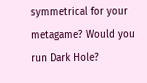symmetrical for your metagame? Would you run Dark Hole?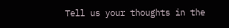Tell us your thoughts in the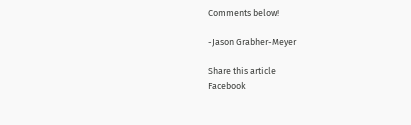Comments below!

-Jason Grabher-Meyer

Share this article
Facebook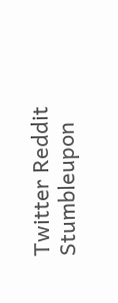Twitter Reddit Stumbleupon